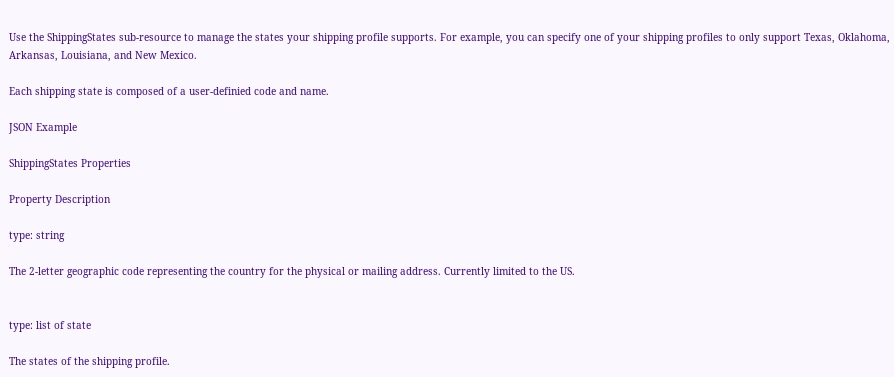Use the ShippingStates sub-resource to manage the states your shipping profile supports. For example, you can specify one of your shipping profiles to only support Texas, Oklahoma, Arkansas, Louisiana, and New Mexico.

Each shipping state is composed of a user-definied code and name.

JSON Example

ShippingStates Properties

Property Description

type: string

The 2-letter geographic code representing the country for the physical or mailing address. Currently limited to the US.


type: list of state

The states of the shipping profile.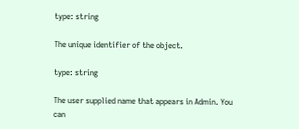type: string

The unique identifier of the object.

type: string

The user supplied name that appears in Admin. You can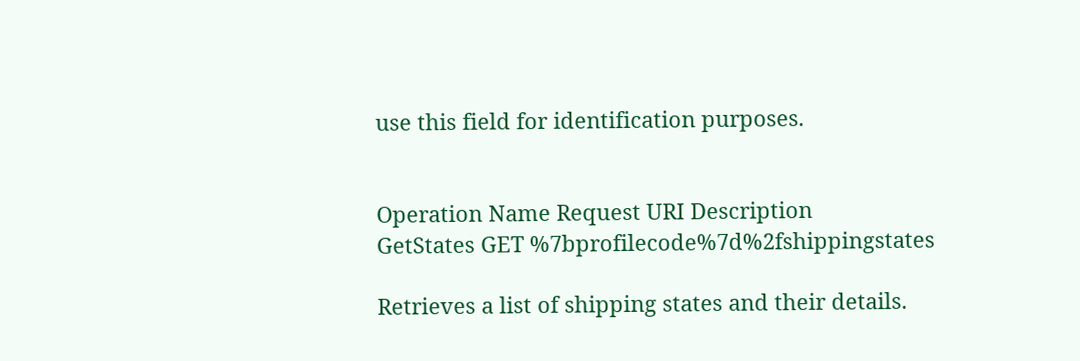use this field for identification purposes.


Operation Name Request URI Description
GetStates GET %7bprofilecode%7d%2fshippingstates

Retrieves a list of shipping states and their details.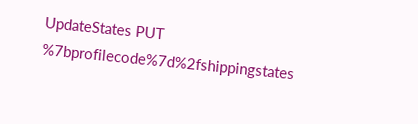UpdateStates PUT %7bprofilecode%7d%2fshippingstates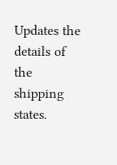Updates the details of the shipping states.